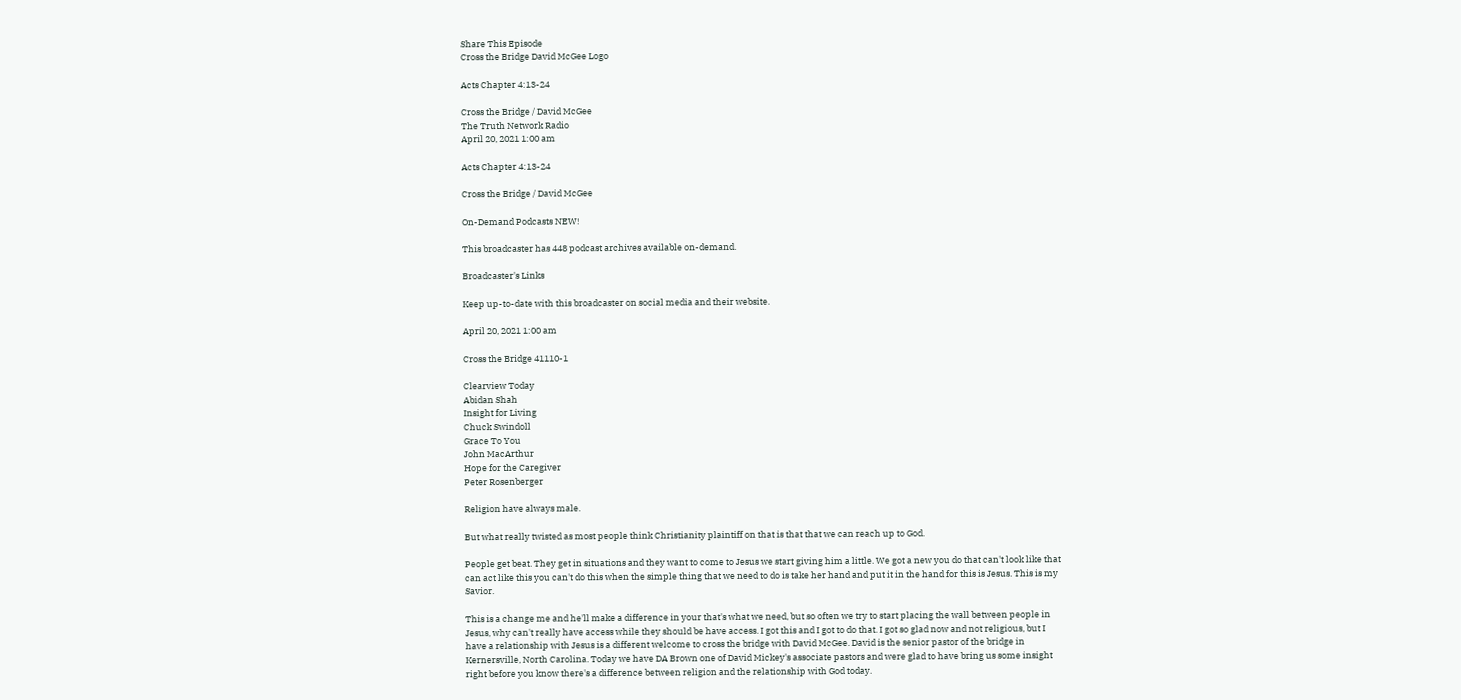Share This Episode
Cross the Bridge David McGee Logo

Acts Chapter 4:13-24

Cross the Bridge / David McGee
The Truth Network Radio
April 20, 2021 1:00 am

Acts Chapter 4:13-24

Cross the Bridge / David McGee

On-Demand Podcasts NEW!

This broadcaster has 448 podcast archives available on-demand.

Broadcaster's Links

Keep up-to-date with this broadcaster on social media and their website.

April 20, 2021 1:00 am

Cross the Bridge 41110-1

Clearview Today
Abidan Shah
Insight for Living
Chuck Swindoll
Grace To You
John MacArthur
Hope for the Caregiver
Peter Rosenberger

Religion have always male.

But what really twisted as most people think Christianity plaintiff on that is that that we can reach up to God.

People get beat. They get in situations and they want to come to Jesus we start giving him a little. We got a new you do that can't look like that can act like this you can't do this when the simple thing that we need to do is take her hand and put it in the hand for this is Jesus. This is my Savior.

This is a change me and he'll make a difference in your that's what we need, but so often we try to start placing the wall between people in Jesus, why can't really have access while they should be have access. I got this and I got to do that. I got so glad now and not religious, but I have a relationship with Jesus is a different welcome to cross the bridge with David McGee. David is the senior pastor of the bridge in Kernersville, North Carolina. Today we have DA Brown one of David Mickey's associate pastors and were glad to have bring us some insight right before you know there's a difference between religion and the relationship with God today.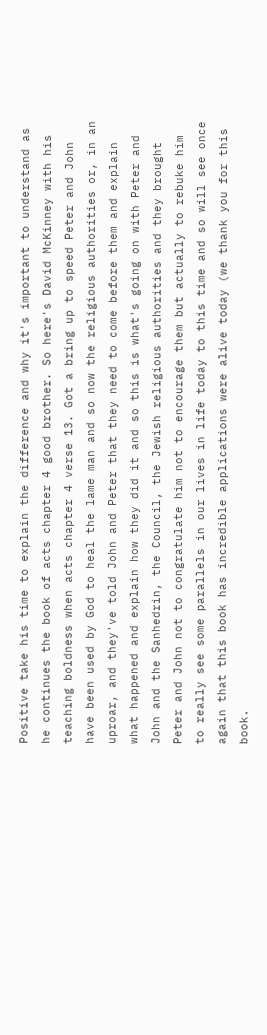Positive take his time to explain the difference and why it's important to understand as he continues the book of acts chapter 4 good brother. So here's David McKinney with his teaching boldness when acts chapter 4 verse 13. Got a bring up to speed Peter and John have been used by God to heal the lame man and so now the religious authorities or, in an uproar, and they've told John and Peter that they need to come before them and explain what happened and explain how they did it and so this is what's going on with Peter and John and the Sanhedrin, the Council, the Jewish religious authorities and they brought Peter and John not to congratulate him not to encourage them but actually to rebuke him to really see some parallels in our lives in life today to this time and so will see once again that this book has incredible applications were alive today (we thank you for this book.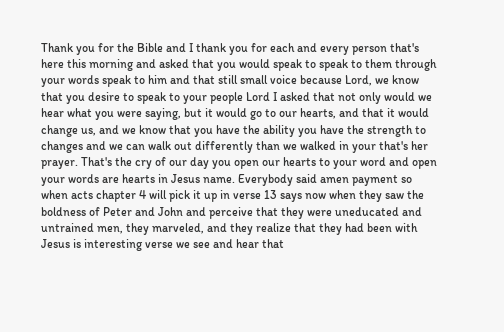Thank you for the Bible and I thank you for each and every person that's here this morning and asked that you would speak to speak to them through your words speak to him and that still small voice because Lord, we know that you desire to speak to your people Lord I asked that not only would we hear what you were saying, but it would go to our hearts, and that it would change us, and we know that you have the ability you have the strength to changes and we can walk out differently than we walked in your that's her prayer. That's the cry of our day you open our hearts to your word and open your words are hearts in Jesus name. Everybody said amen payment so when acts chapter 4 will pick it up in verse 13 says now when they saw the boldness of Peter and John and perceive that they were uneducated and untrained men, they marveled, and they realize that they had been with Jesus is interesting verse we see and hear that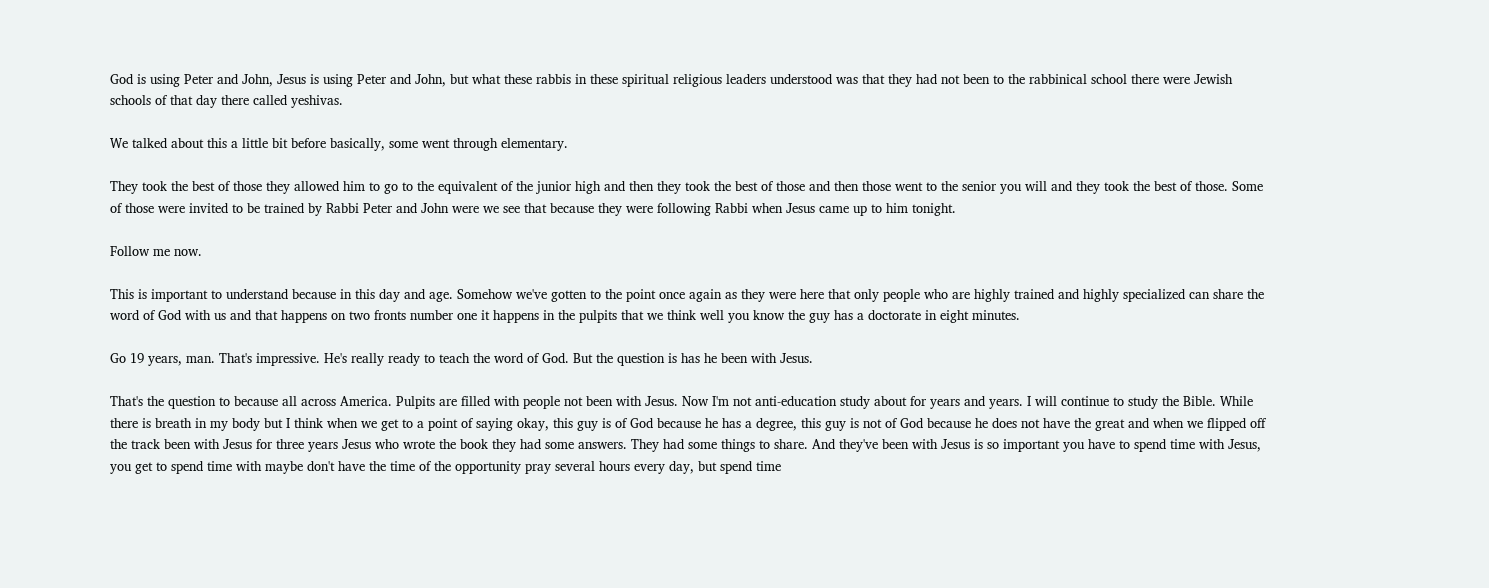God is using Peter and John, Jesus is using Peter and John, but what these rabbis in these spiritual religious leaders understood was that they had not been to the rabbinical school there were Jewish schools of that day there called yeshivas.

We talked about this a little bit before basically, some went through elementary.

They took the best of those they allowed him to go to the equivalent of the junior high and then they took the best of those and then those went to the senior you will and they took the best of those. Some of those were invited to be trained by Rabbi Peter and John were we see that because they were following Rabbi when Jesus came up to him tonight.

Follow me now.

This is important to understand because in this day and age. Somehow we've gotten to the point once again as they were here that only people who are highly trained and highly specialized can share the word of God with us and that happens on two fronts number one it happens in the pulpits that we think well you know the guy has a doctorate in eight minutes.

Go 19 years, man. That's impressive. He's really ready to teach the word of God. But the question is has he been with Jesus.

That's the question to because all across America. Pulpits are filled with people not been with Jesus. Now I'm not anti-education study about for years and years. I will continue to study the Bible. While there is breath in my body but I think when we get to a point of saying okay, this guy is of God because he has a degree, this guy is not of God because he does not have the great and when we flipped off the track been with Jesus for three years Jesus who wrote the book they had some answers. They had some things to share. And they've been with Jesus is so important you have to spend time with Jesus, you get to spend time with maybe don't have the time of the opportunity pray several hours every day, but spend time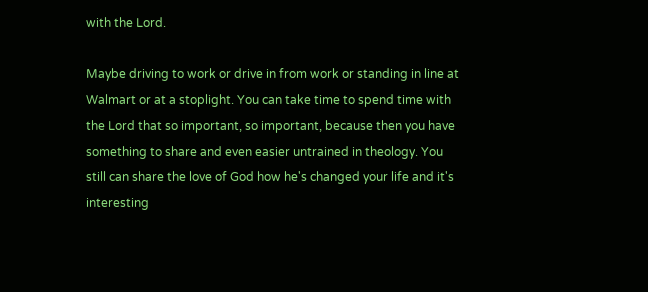with the Lord.

Maybe driving to work or drive in from work or standing in line at Walmart or at a stoplight. You can take time to spend time with the Lord that so important, so important, because then you have something to share and even easier untrained in theology. You still can share the love of God how he's changed your life and it's interesting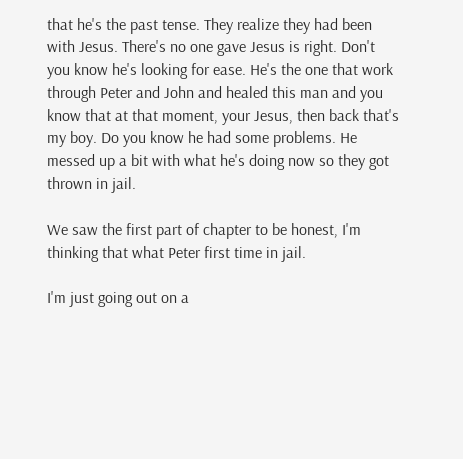that he's the past tense. They realize they had been with Jesus. There's no one gave Jesus is right. Don't you know he's looking for ease. He's the one that work through Peter and John and healed this man and you know that at that moment, your Jesus, then back that's my boy. Do you know he had some problems. He messed up a bit with what he's doing now so they got thrown in jail.

We saw the first part of chapter to be honest, I'm thinking that what Peter first time in jail.

I'm just going out on a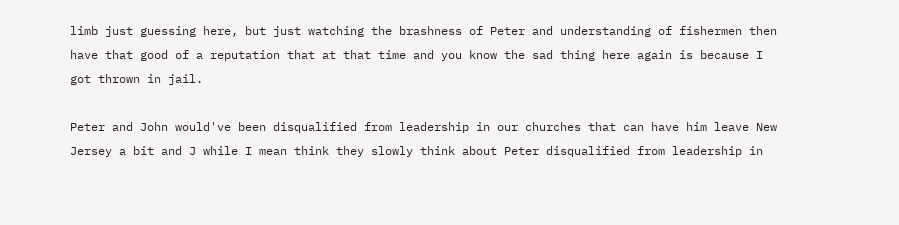limb just guessing here, but just watching the brashness of Peter and understanding of fishermen then have that good of a reputation that at that time and you know the sad thing here again is because I got thrown in jail.

Peter and John would've been disqualified from leadership in our churches that can have him leave New Jersey a bit and J while I mean think they slowly think about Peter disqualified from leadership in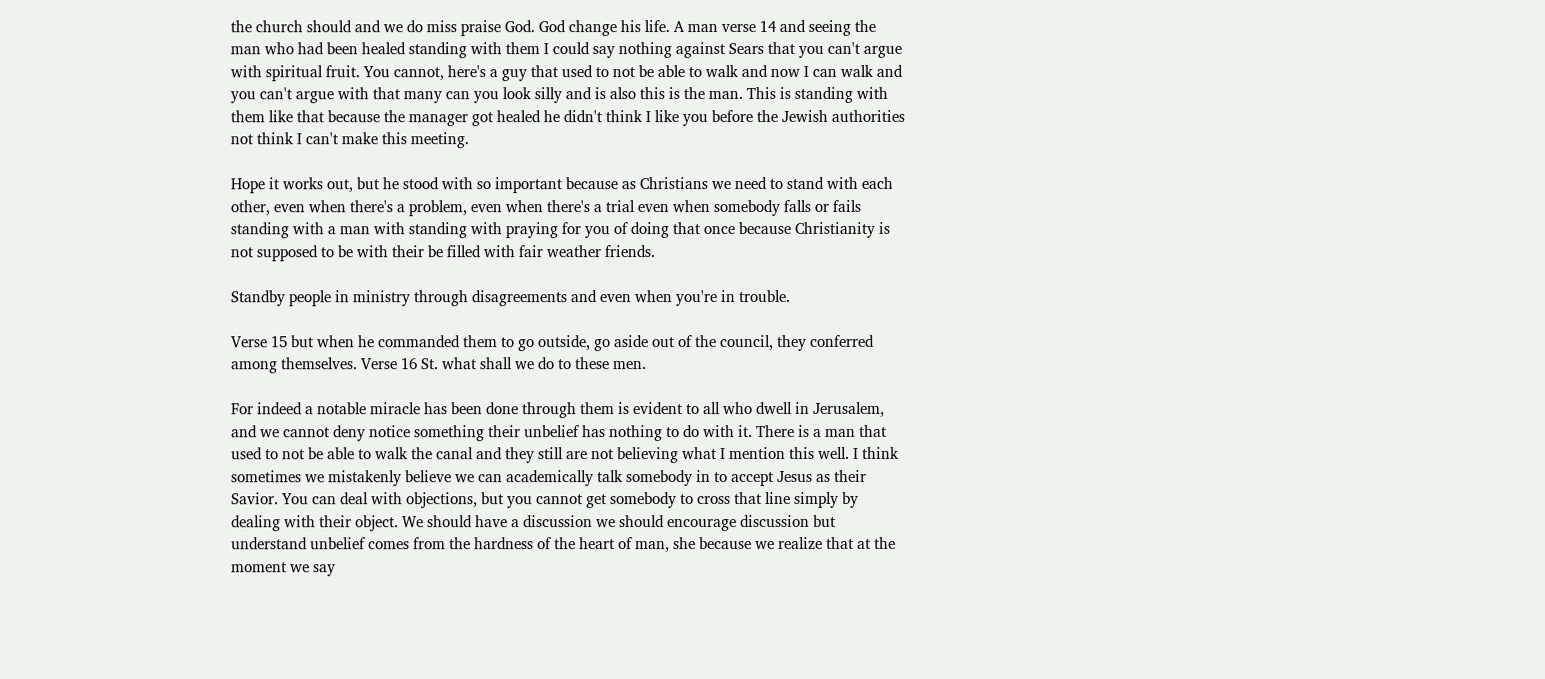the church should and we do miss praise God. God change his life. A man verse 14 and seeing the man who had been healed standing with them I could say nothing against Sears that you can't argue with spiritual fruit. You cannot, here's a guy that used to not be able to walk and now I can walk and you can't argue with that many can you look silly and is also this is the man. This is standing with them like that because the manager got healed he didn't think I like you before the Jewish authorities not think I can't make this meeting.

Hope it works out, but he stood with so important because as Christians we need to stand with each other, even when there's a problem, even when there's a trial even when somebody falls or fails standing with a man with standing with praying for you of doing that once because Christianity is not supposed to be with their be filled with fair weather friends.

Standby people in ministry through disagreements and even when you're in trouble.

Verse 15 but when he commanded them to go outside, go aside out of the council, they conferred among themselves. Verse 16 St. what shall we do to these men.

For indeed a notable miracle has been done through them is evident to all who dwell in Jerusalem, and we cannot deny notice something their unbelief has nothing to do with it. There is a man that used to not be able to walk the canal and they still are not believing what I mention this well. I think sometimes we mistakenly believe we can academically talk somebody in to accept Jesus as their Savior. You can deal with objections, but you cannot get somebody to cross that line simply by dealing with their object. We should have a discussion we should encourage discussion but understand unbelief comes from the hardness of the heart of man, she because we realize that at the moment we say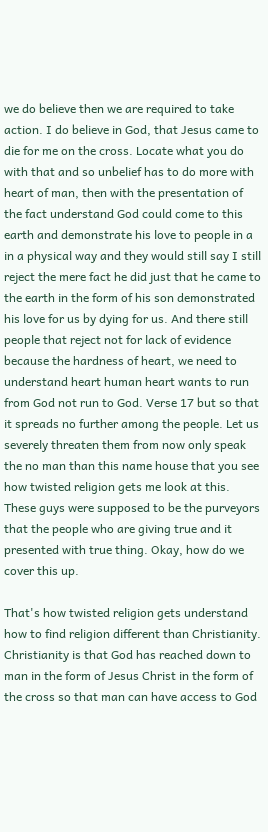we do believe then we are required to take action. I do believe in God, that Jesus came to die for me on the cross. Locate what you do with that and so unbelief has to do more with heart of man, then with the presentation of the fact understand God could come to this earth and demonstrate his love to people in a in a physical way and they would still say I still reject the mere fact he did just that he came to the earth in the form of his son demonstrated his love for us by dying for us. And there still people that reject not for lack of evidence because the hardness of heart, we need to understand heart human heart wants to run from God not run to God. Verse 17 but so that it spreads no further among the people. Let us severely threaten them from now only speak the no man than this name house that you see how twisted religion gets me look at this. These guys were supposed to be the purveyors that the people who are giving true and it presented with true thing. Okay, how do we cover this up.

That's how twisted religion gets understand how to find religion different than Christianity. Christianity is that God has reached down to man in the form of Jesus Christ in the form of the cross so that man can have access to God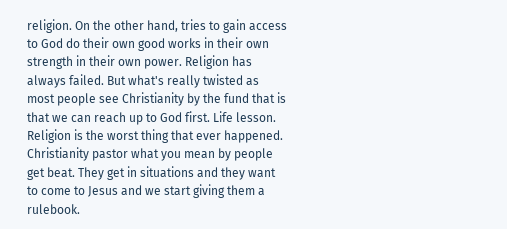religion. On the other hand, tries to gain access to God do their own good works in their own strength in their own power. Religion has always failed. But what's really twisted as most people see Christianity by the fund that is that we can reach up to God first. Life lesson. Religion is the worst thing that ever happened. Christianity pastor what you mean by people get beat. They get in situations and they want to come to Jesus and we start giving them a rulebook.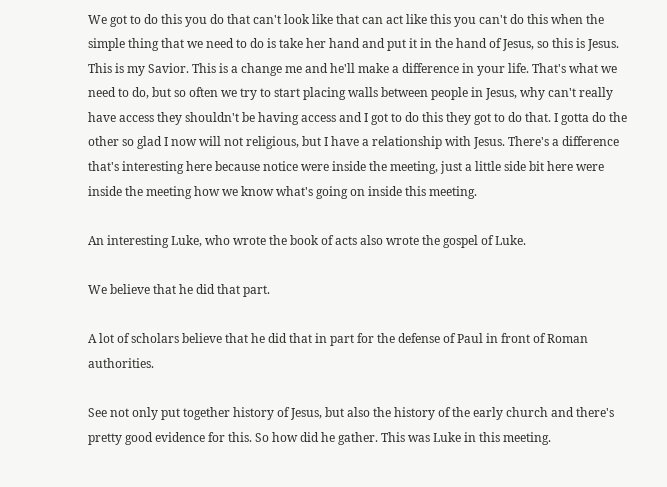We got to do this you do that can't look like that can act like this you can't do this when the simple thing that we need to do is take her hand and put it in the hand of Jesus, so this is Jesus. This is my Savior. This is a change me and he'll make a difference in your life. That's what we need to do, but so often we try to start placing walls between people in Jesus, why can't really have access they shouldn't be having access and I got to do this they got to do that. I gotta do the other so glad I now will not religious, but I have a relationship with Jesus. There's a difference that's interesting here because notice were inside the meeting, just a little side bit here were inside the meeting how we know what's going on inside this meeting.

An interesting Luke, who wrote the book of acts also wrote the gospel of Luke.

We believe that he did that part.

A lot of scholars believe that he did that in part for the defense of Paul in front of Roman authorities.

See not only put together history of Jesus, but also the history of the early church and there's pretty good evidence for this. So how did he gather. This was Luke in this meeting.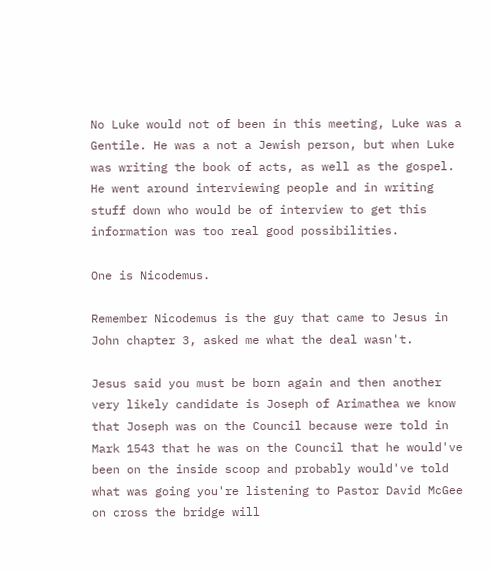No Luke would not of been in this meeting, Luke was a Gentile. He was a not a Jewish person, but when Luke was writing the book of acts, as well as the gospel. He went around interviewing people and in writing stuff down who would be of interview to get this information was too real good possibilities.

One is Nicodemus.

Remember Nicodemus is the guy that came to Jesus in John chapter 3, asked me what the deal wasn't.

Jesus said you must be born again and then another very likely candidate is Joseph of Arimathea we know that Joseph was on the Council because were told in Mark 1543 that he was on the Council that he would've been on the inside scoop and probably would've told what was going you're listening to Pastor David McGee on cross the bridge will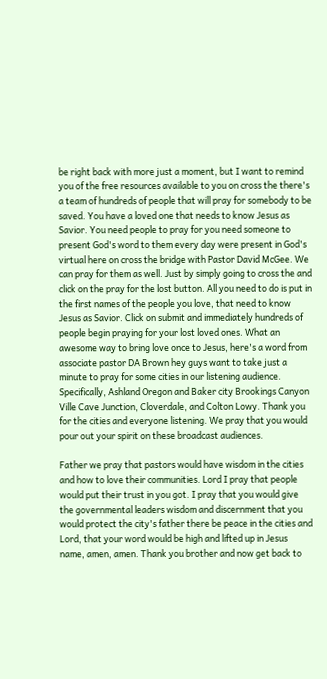be right back with more just a moment, but I want to remind you of the free resources available to you on cross the there's a team of hundreds of people that will pray for somebody to be saved. You have a loved one that needs to know Jesus as Savior. You need people to pray for you need someone to present God's word to them every day were present in God's virtual here on cross the bridge with Pastor David McGee. We can pray for them as well. Just by simply going to cross the and click on the pray for the lost button. All you need to do is put in the first names of the people you love, that need to know Jesus as Savior. Click on submit and immediately hundreds of people begin praying for your lost loved ones. What an awesome way to bring love once to Jesus, here's a word from associate pastor DA Brown hey guys want to take just a minute to pray for some cities in our listening audience. Specifically, Ashland Oregon and Baker city Brookings Canyon Ville Cave Junction, Cloverdale, and Colton Lowy. Thank you for the cities and everyone listening. We pray that you would pour out your spirit on these broadcast audiences.

Father we pray that pastors would have wisdom in the cities and how to love their communities. Lord I pray that people would put their trust in you got. I pray that you would give the governmental leaders wisdom and discernment that you would protect the city's father there be peace in the cities and Lord, that your word would be high and lifted up in Jesus name, amen, amen. Thank you brother and now get back to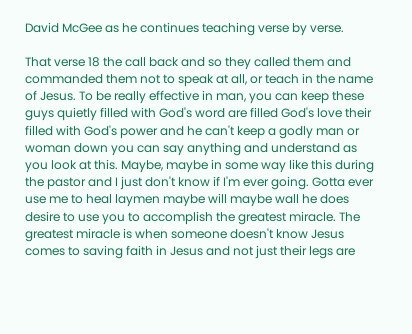David McGee as he continues teaching verse by verse.

That verse 18 the call back and so they called them and commanded them not to speak at all, or teach in the name of Jesus. To be really effective in man, you can keep these guys quietly filled with God's word are filled God's love their filled with God's power and he can't keep a godly man or woman down you can say anything and understand as you look at this. Maybe, maybe in some way like this during the pastor and I just don't know if I'm ever going. Gotta ever use me to heal laymen maybe will maybe wall he does desire to use you to accomplish the greatest miracle. The greatest miracle is when someone doesn't know Jesus comes to saving faith in Jesus and not just their legs are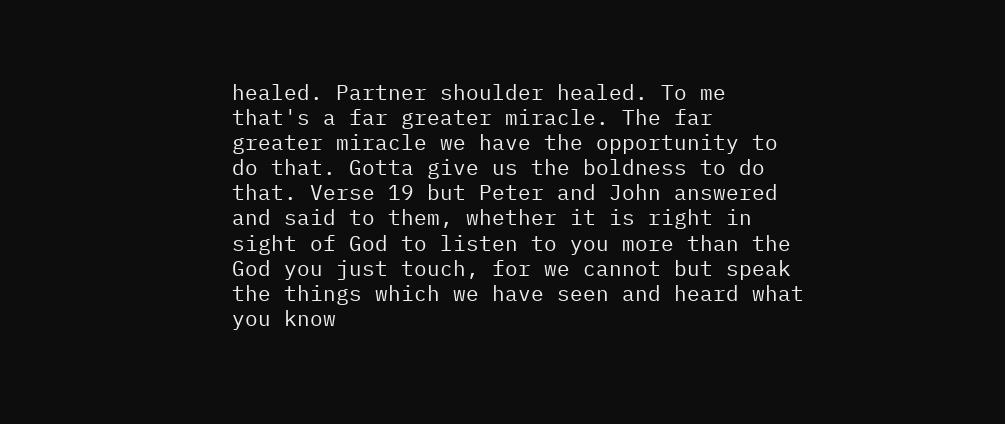healed. Partner shoulder healed. To me that's a far greater miracle. The far greater miracle we have the opportunity to do that. Gotta give us the boldness to do that. Verse 19 but Peter and John answered and said to them, whether it is right in sight of God to listen to you more than the God you just touch, for we cannot but speak the things which we have seen and heard what you know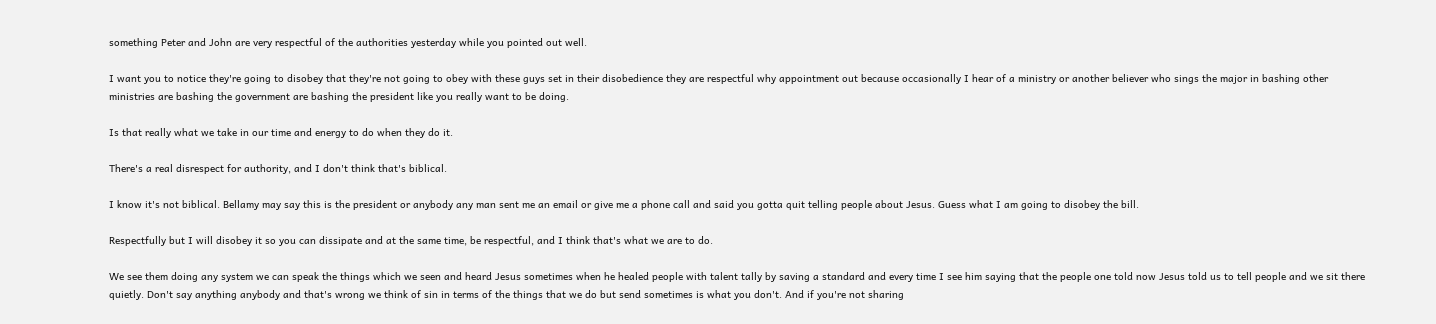something Peter and John are very respectful of the authorities yesterday while you pointed out well.

I want you to notice they're going to disobey that they're not going to obey with these guys set in their disobedience they are respectful why appointment out because occasionally I hear of a ministry or another believer who sings the major in bashing other ministries are bashing the government are bashing the president like you really want to be doing.

Is that really what we take in our time and energy to do when they do it.

There's a real disrespect for authority, and I don't think that's biblical.

I know it's not biblical. Bellamy may say this is the president or anybody any man sent me an email or give me a phone call and said you gotta quit telling people about Jesus. Guess what I am going to disobey the bill.

Respectfully but I will disobey it so you can dissipate and at the same time, be respectful, and I think that's what we are to do.

We see them doing any system we can speak the things which we seen and heard Jesus sometimes when he healed people with talent tally by saving a standard and every time I see him saying that the people one told now Jesus told us to tell people and we sit there quietly. Don't say anything anybody and that's wrong we think of sin in terms of the things that we do but send sometimes is what you don't. And if you're not sharing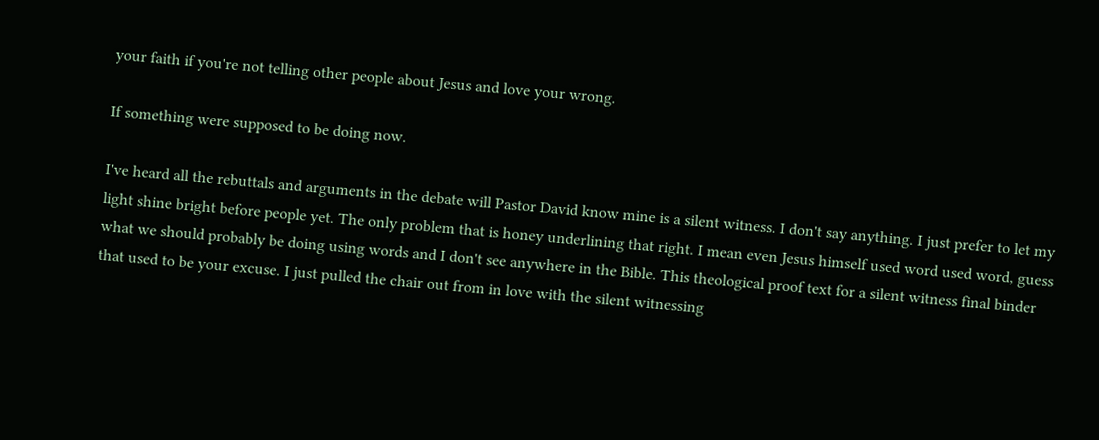your faith if you're not telling other people about Jesus and love your wrong.

If something were supposed to be doing now.

I've heard all the rebuttals and arguments in the debate will Pastor David know mine is a silent witness. I don't say anything. I just prefer to let my light shine bright before people yet. The only problem that is honey underlining that right. I mean even Jesus himself used word used word, guess what we should probably be doing using words and I don't see anywhere in the Bible. This theological proof text for a silent witness final binder that used to be your excuse. I just pulled the chair out from in love with the silent witnessing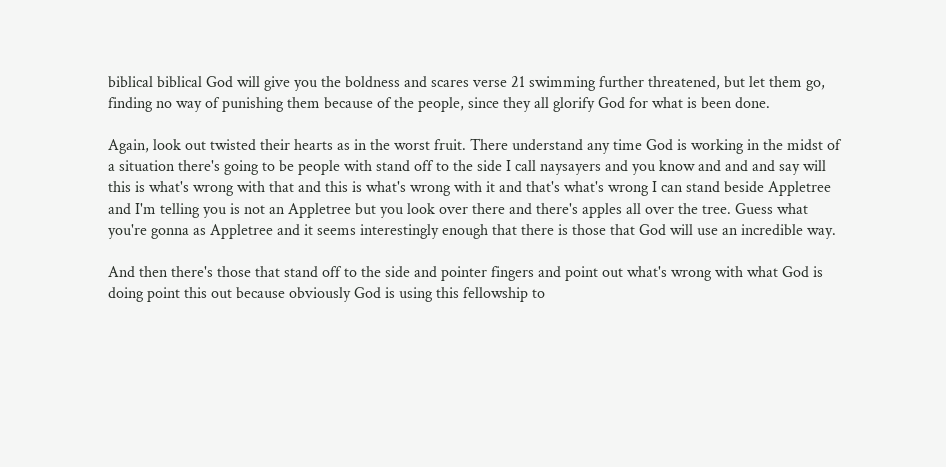biblical biblical God will give you the boldness and scares verse 21 swimming further threatened, but let them go, finding no way of punishing them because of the people, since they all glorify God for what is been done.

Again, look out twisted their hearts as in the worst fruit. There understand any time God is working in the midst of a situation there's going to be people with stand off to the side I call naysayers and you know and and and say will this is what's wrong with that and this is what's wrong with it and that's what's wrong I can stand beside Appletree and I'm telling you is not an Appletree but you look over there and there's apples all over the tree. Guess what you're gonna as Appletree and it seems interestingly enough that there is those that God will use an incredible way.

And then there's those that stand off to the side and pointer fingers and point out what's wrong with what God is doing point this out because obviously God is using this fellowship to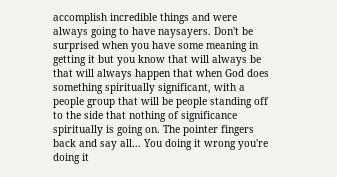accomplish incredible things and were always going to have naysayers. Don't be surprised when you have some meaning in getting it but you know that will always be that will always happen that when God does something spiritually significant, with a people group that will be people standing off to the side that nothing of significance spiritually is going on. The pointer fingers back and say all… You doing it wrong you're doing it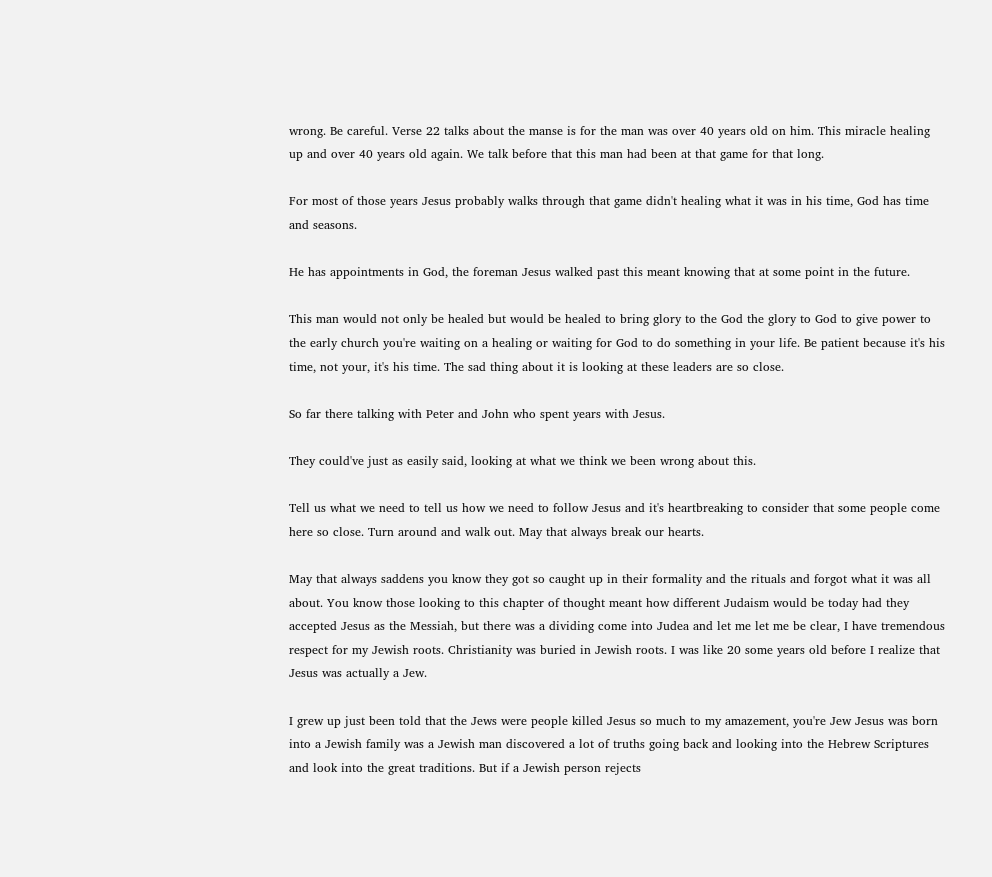wrong. Be careful. Verse 22 talks about the manse is for the man was over 40 years old on him. This miracle healing up and over 40 years old again. We talk before that this man had been at that game for that long.

For most of those years Jesus probably walks through that game didn't healing what it was in his time, God has time and seasons.

He has appointments in God, the foreman Jesus walked past this meant knowing that at some point in the future.

This man would not only be healed but would be healed to bring glory to the God the glory to God to give power to the early church you're waiting on a healing or waiting for God to do something in your life. Be patient because it's his time, not your, it's his time. The sad thing about it is looking at these leaders are so close.

So far there talking with Peter and John who spent years with Jesus.

They could've just as easily said, looking at what we think we been wrong about this.

Tell us what we need to tell us how we need to follow Jesus and it's heartbreaking to consider that some people come here so close. Turn around and walk out. May that always break our hearts.

May that always saddens you know they got so caught up in their formality and the rituals and forgot what it was all about. You know those looking to this chapter of thought meant how different Judaism would be today had they accepted Jesus as the Messiah, but there was a dividing come into Judea and let me let me be clear, I have tremendous respect for my Jewish roots. Christianity was buried in Jewish roots. I was like 20 some years old before I realize that Jesus was actually a Jew.

I grew up just been told that the Jews were people killed Jesus so much to my amazement, you're Jew Jesus was born into a Jewish family was a Jewish man discovered a lot of truths going back and looking into the Hebrew Scriptures and look into the great traditions. But if a Jewish person rejects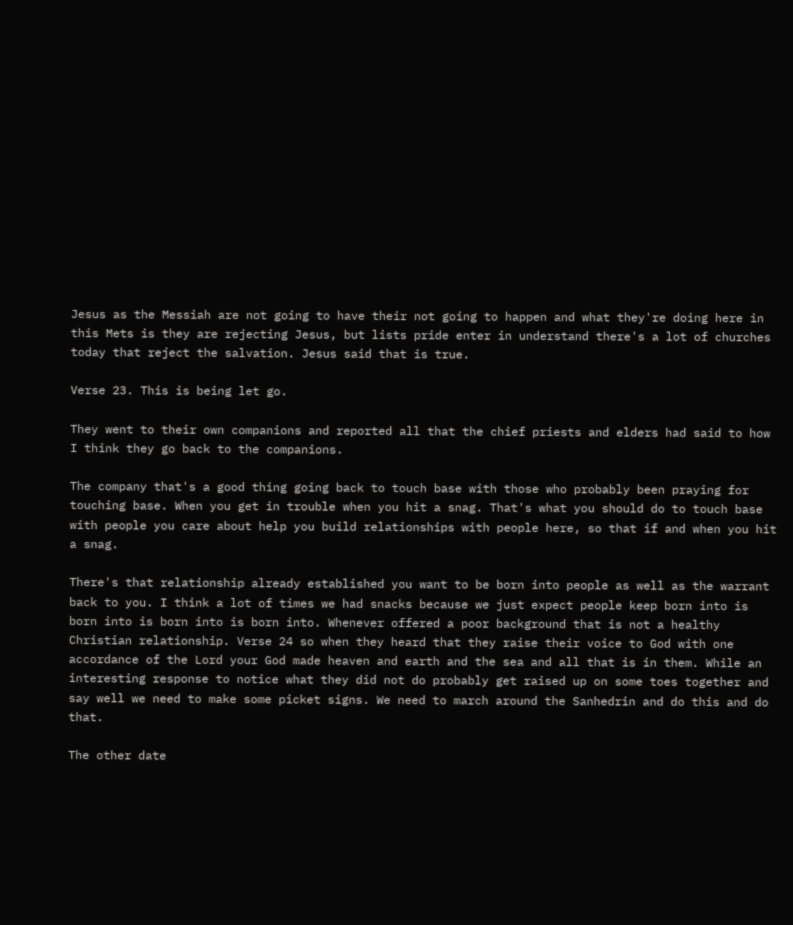Jesus as the Messiah are not going to have their not going to happen and what they're doing here in this Mets is they are rejecting Jesus, but lists pride enter in understand there's a lot of churches today that reject the salvation. Jesus said that is true.

Verse 23. This is being let go.

They went to their own companions and reported all that the chief priests and elders had said to how I think they go back to the companions.

The company that's a good thing going back to touch base with those who probably been praying for touching base. When you get in trouble when you hit a snag. That's what you should do to touch base with people you care about help you build relationships with people here, so that if and when you hit a snag.

There's that relationship already established you want to be born into people as well as the warrant back to you. I think a lot of times we had snacks because we just expect people keep born into is born into is born into is born into. Whenever offered a poor background that is not a healthy Christian relationship. Verse 24 so when they heard that they raise their voice to God with one accordance of the Lord your God made heaven and earth and the sea and all that is in them. While an interesting response to notice what they did not do probably get raised up on some toes together and say well we need to make some picket signs. We need to march around the Sanhedrin and do this and do that.

The other date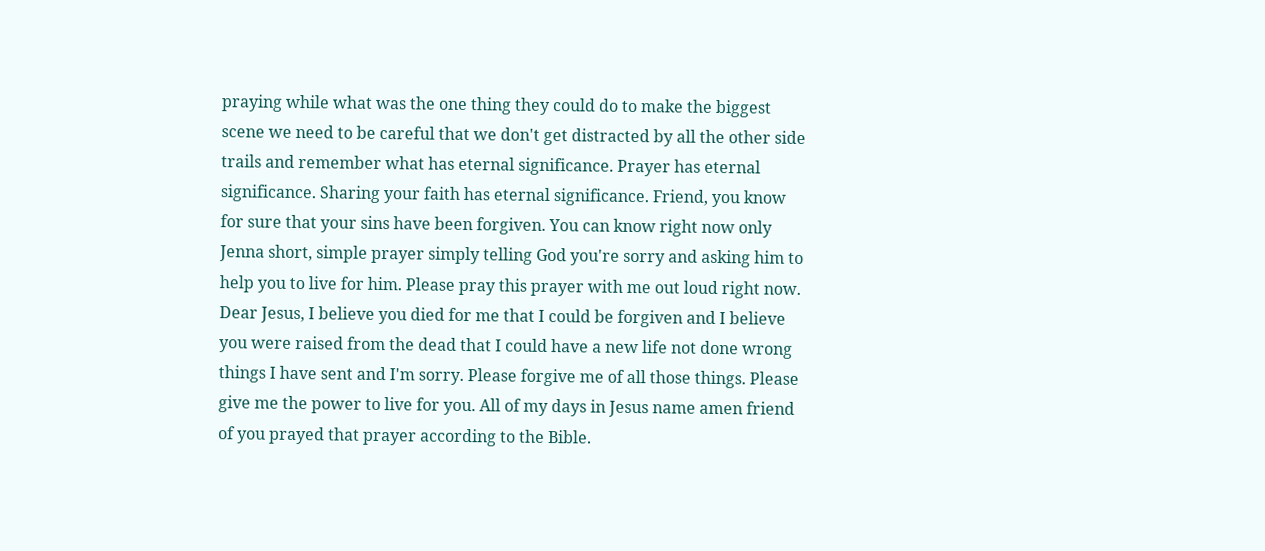praying while what was the one thing they could do to make the biggest scene we need to be careful that we don't get distracted by all the other side trails and remember what has eternal significance. Prayer has eternal significance. Sharing your faith has eternal significance. Friend, you know for sure that your sins have been forgiven. You can know right now only Jenna short, simple prayer simply telling God you're sorry and asking him to help you to live for him. Please pray this prayer with me out loud right now. Dear Jesus, I believe you died for me that I could be forgiven and I believe you were raised from the dead that I could have a new life not done wrong things I have sent and I'm sorry. Please forgive me of all those things. Please give me the power to live for you. All of my days in Jesus name amen friend of you prayed that prayer according to the Bible.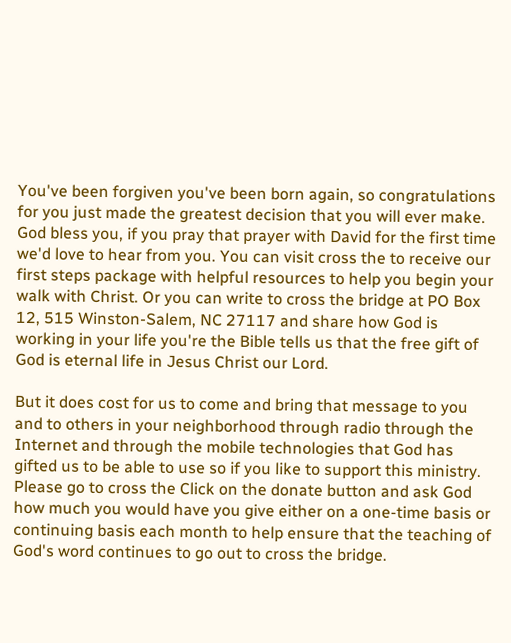You've been forgiven you've been born again, so congratulations for you just made the greatest decision that you will ever make. God bless you, if you pray that prayer with David for the first time we'd love to hear from you. You can visit cross the to receive our first steps package with helpful resources to help you begin your walk with Christ. Or you can write to cross the bridge at PO Box 12, 515 Winston-Salem, NC 27117 and share how God is working in your life you're the Bible tells us that the free gift of God is eternal life in Jesus Christ our Lord.

But it does cost for us to come and bring that message to you and to others in your neighborhood through radio through the Internet and through the mobile technologies that God has gifted us to be able to use so if you like to support this ministry. Please go to cross the Click on the donate button and ask God how much you would have you give either on a one-time basis or continuing basis each month to help ensure that the teaching of God's word continues to go out to cross the bridge.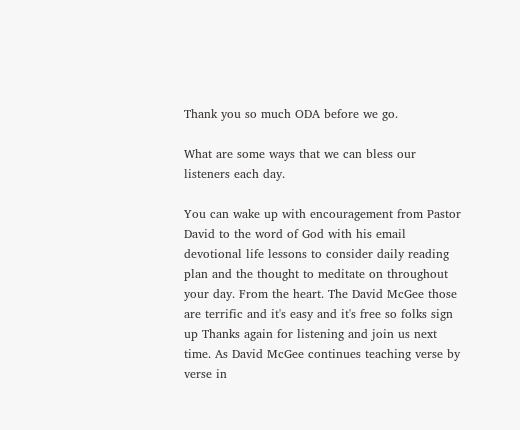Thank you so much ODA before we go.

What are some ways that we can bless our listeners each day.

You can wake up with encouragement from Pastor David to the word of God with his email devotional life lessons to consider daily reading plan and the thought to meditate on throughout your day. From the heart. The David McGee those are terrific and it's easy and it's free so folks sign up Thanks again for listening and join us next time. As David McGee continues teaching verse by verse in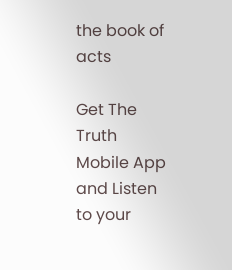the book of acts

Get The Truth Mobile App and Listen to your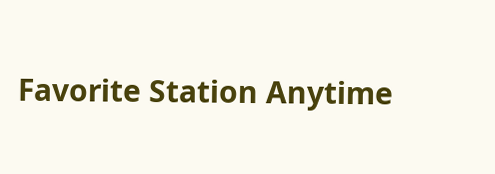Favorite Station Anytime